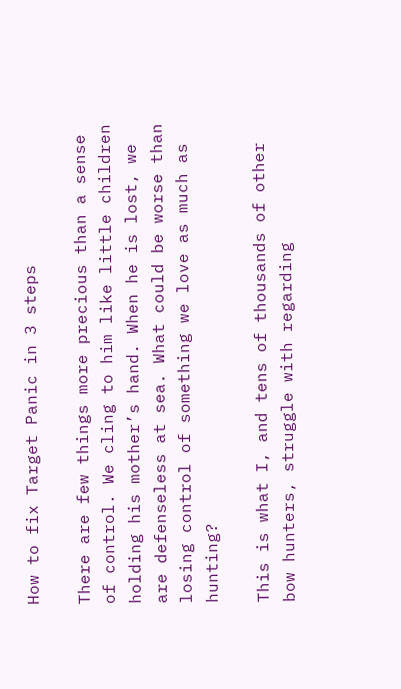How to fix Target Panic in 3 steps

There are few things more precious than a sense of control. We cling to him like little children holding his mother’s hand. When he is lost, we are defenseless at sea. What could be worse than losing control of something we love as much as hunting?

This is what I, and tens of thousands of other bow hunters, struggle with regarding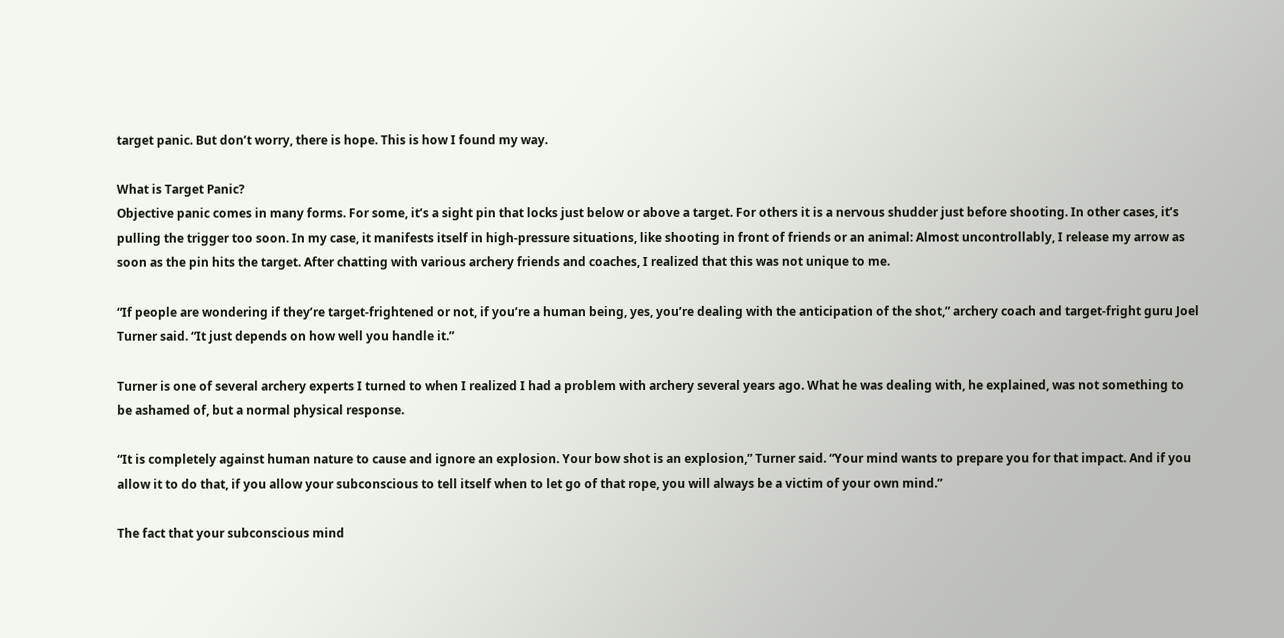target panic. But don’t worry, there is hope. This is how I found my way.

What is Target Panic?
Objective panic comes in many forms. For some, it’s a sight pin that locks just below or above a target. For others it is a nervous shudder just before shooting. In other cases, it’s pulling the trigger too soon. In my case, it manifests itself in high-pressure situations, like shooting in front of friends or an animal: Almost uncontrollably, I release my arrow as soon as the pin hits the target. After chatting with various archery friends and coaches, I realized that this was not unique to me.

“If people are wondering if they’re target-frightened or not, if you’re a human being, yes, you’re dealing with the anticipation of the shot,” archery coach and target-fright guru Joel Turner said. “It just depends on how well you handle it.”

Turner is one of several archery experts I turned to when I realized I had a problem with archery several years ago. What he was dealing with, he explained, was not something to be ashamed of, but a normal physical response.

“It is completely against human nature to cause and ignore an explosion. Your bow shot is an explosion,” Turner said. “Your mind wants to prepare you for that impact. And if you allow it to do that, if you allow your subconscious to tell itself when to let go of that rope, you will always be a victim of your own mind.”

The fact that your subconscious mind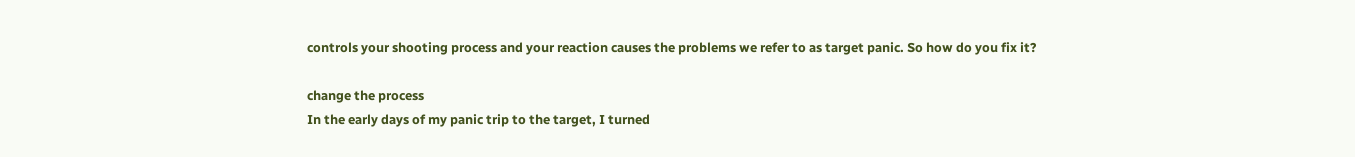controls your shooting process and your reaction causes the problems we refer to as target panic. So how do you fix it?

change the process
In the early days of my panic trip to the target, I turned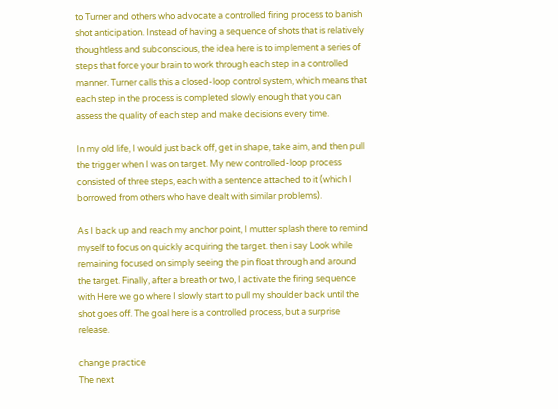to Turner and others who advocate a controlled firing process to banish shot anticipation. Instead of having a sequence of shots that is relatively thoughtless and subconscious, the idea here is to implement a series of steps that force your brain to work through each step in a controlled manner. Turner calls this a closed-loop control system, which means that each step in the process is completed slowly enough that you can assess the quality of each step and make decisions every time.

In my old life, I would just back off, get in shape, take aim, and then pull the trigger when I was on target. My new controlled-loop process consisted of three steps, each with a sentence attached to it (which I borrowed from others who have dealt with similar problems).

As I back up and reach my anchor point, I mutter splash there to remind myself to focus on quickly acquiring the target. then i say Look while remaining focused on simply seeing the pin float through and around the target. Finally, after a breath or two, I activate the firing sequence with Here we go where I slowly start to pull my shoulder back until the shot goes off. The goal here is a controlled process, but a surprise release.

change practice
The next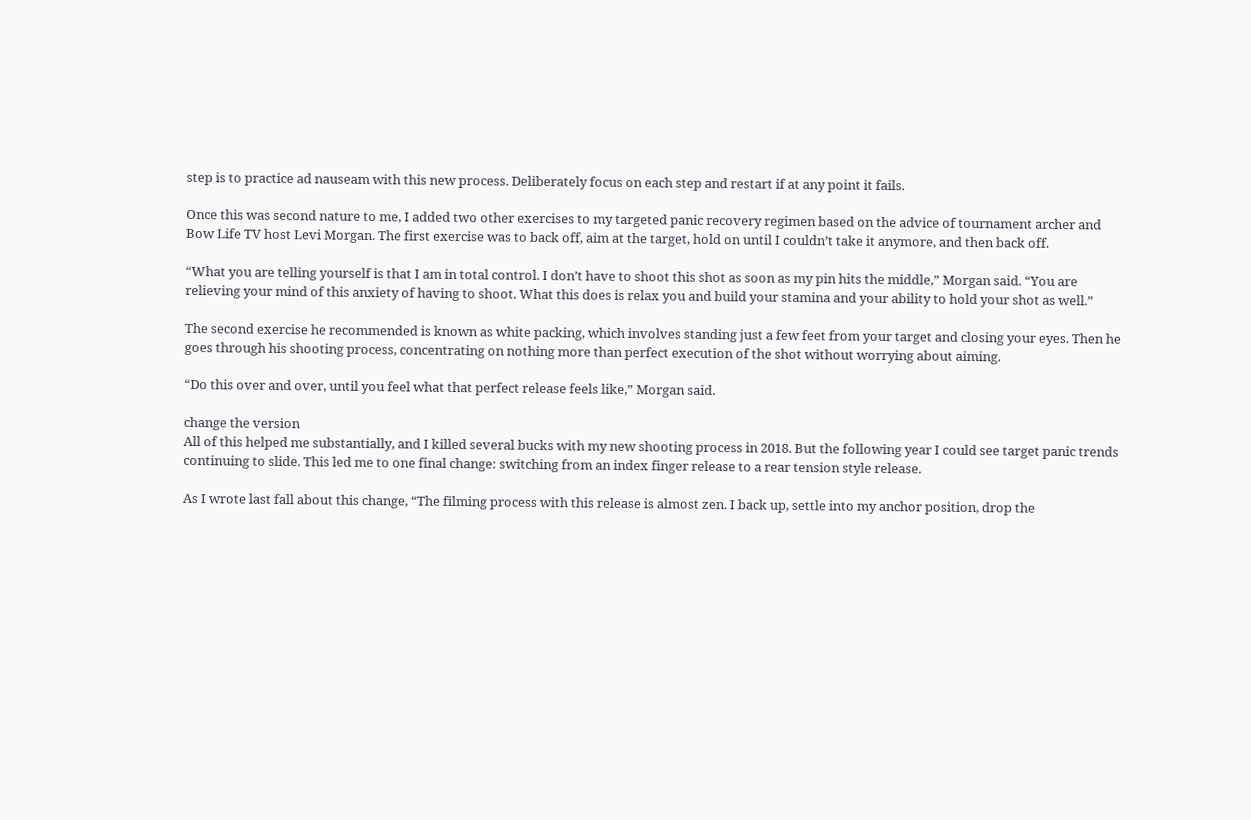step is to practice ad nauseam with this new process. Deliberately focus on each step and restart if at any point it fails.

Once this was second nature to me, I added two other exercises to my targeted panic recovery regimen based on the advice of tournament archer and Bow Life TV host Levi Morgan. The first exercise was to back off, aim at the target, hold on until I couldn’t take it anymore, and then back off.

“What you are telling yourself is that I am in total control. I don’t have to shoot this shot as soon as my pin hits the middle,” Morgan said. “You are relieving your mind of this anxiety of having to shoot. What this does is relax you and build your stamina and your ability to hold your shot as well.”

The second exercise he recommended is known as white packing, which involves standing just a few feet from your target and closing your eyes. Then he goes through his shooting process, concentrating on nothing more than perfect execution of the shot without worrying about aiming.

“Do this over and over, until you feel what that perfect release feels like,” Morgan said.

change the version
All of this helped me substantially, and I killed several bucks with my new shooting process in 2018. But the following year I could see target panic trends continuing to slide. This led me to one final change: switching from an index finger release to a rear tension style release.

As I wrote last fall about this change, “The filming process with this release is almost zen. I back up, settle into my anchor position, drop the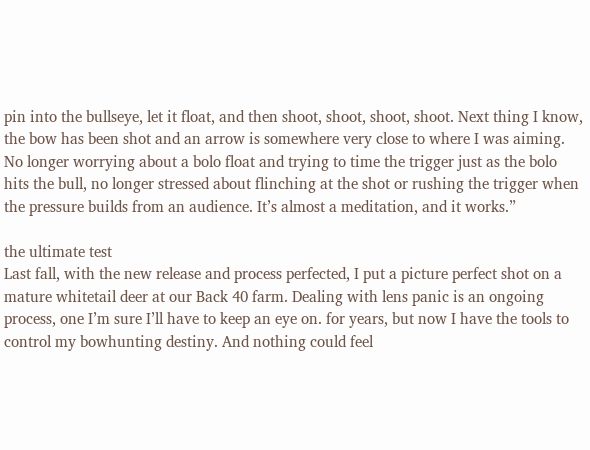pin into the bullseye, let it float, and then shoot, shoot, shoot, shoot. Next thing I know, the bow has been shot and an arrow is somewhere very close to where I was aiming. No longer worrying about a bolo float and trying to time the trigger just as the bolo hits the bull, no longer stressed about flinching at the shot or rushing the trigger when the pressure builds from an audience. It’s almost a meditation, and it works.”

the ultimate test
Last fall, with the new release and process perfected, I put a picture perfect shot on a mature whitetail deer at our Back 40 farm. Dealing with lens panic is an ongoing process, one I’m sure I’ll have to keep an eye on. for years, but now I have the tools to control my bowhunting destiny. And nothing could feel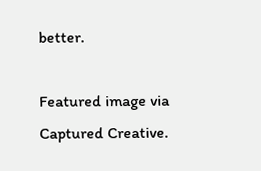better.

Featured image via Captured Creative.